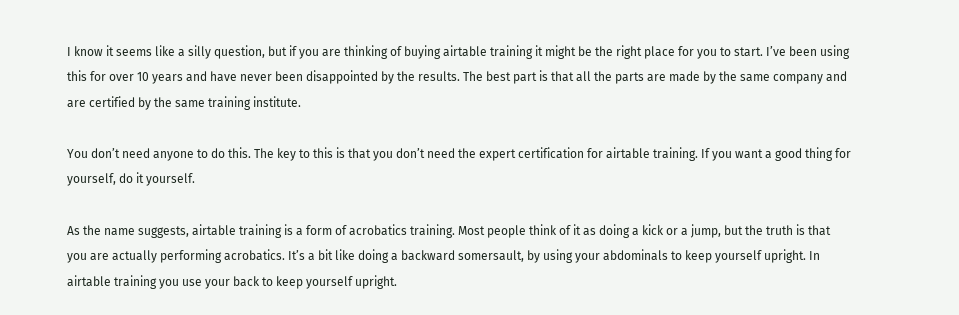I know it seems like a silly question, but if you are thinking of buying airtable training it might be the right place for you to start. I’ve been using this for over 10 years and have never been disappointed by the results. The best part is that all the parts are made by the same company and are certified by the same training institute.

You don’t need anyone to do this. The key to this is that you don’t need the expert certification for airtable training. If you want a good thing for yourself, do it yourself.

As the name suggests, airtable training is a form of acrobatics training. Most people think of it as doing a kick or a jump, but the truth is that you are actually performing acrobatics. It’s a bit like doing a backward somersault, by using your abdominals to keep yourself upright. In airtable training you use your back to keep yourself upright.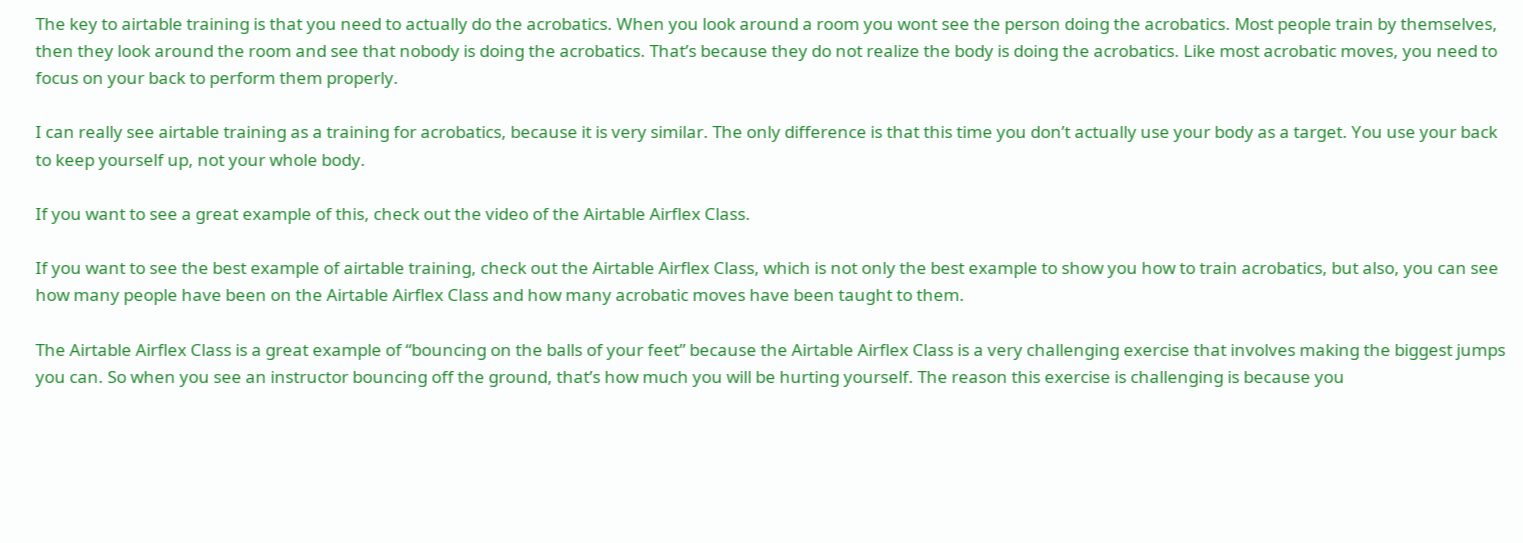The key to airtable training is that you need to actually do the acrobatics. When you look around a room you wont see the person doing the acrobatics. Most people train by themselves, then they look around the room and see that nobody is doing the acrobatics. That’s because they do not realize the body is doing the acrobatics. Like most acrobatic moves, you need to focus on your back to perform them properly.

I can really see airtable training as a training for acrobatics, because it is very similar. The only difference is that this time you don’t actually use your body as a target. You use your back to keep yourself up, not your whole body.

If you want to see a great example of this, check out the video of the Airtable Airflex Class.

If you want to see the best example of airtable training, check out the Airtable Airflex Class, which is not only the best example to show you how to train acrobatics, but also, you can see how many people have been on the Airtable Airflex Class and how many acrobatic moves have been taught to them.

The Airtable Airflex Class is a great example of “bouncing on the balls of your feet” because the Airtable Airflex Class is a very challenging exercise that involves making the biggest jumps you can. So when you see an instructor bouncing off the ground, that’s how much you will be hurting yourself. The reason this exercise is challenging is because you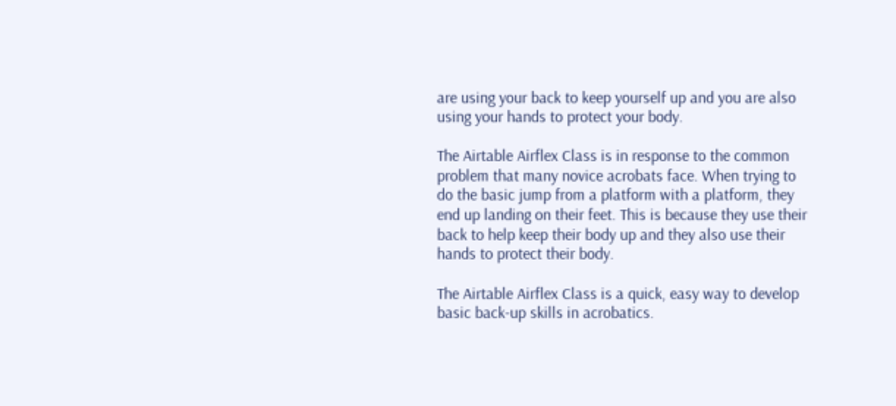are using your back to keep yourself up and you are also using your hands to protect your body.

The Airtable Airflex Class is in response to the common problem that many novice acrobats face. When trying to do the basic jump from a platform with a platform, they end up landing on their feet. This is because they use their back to help keep their body up and they also use their hands to protect their body.

The Airtable Airflex Class is a quick, easy way to develop basic back-up skills in acrobatics.